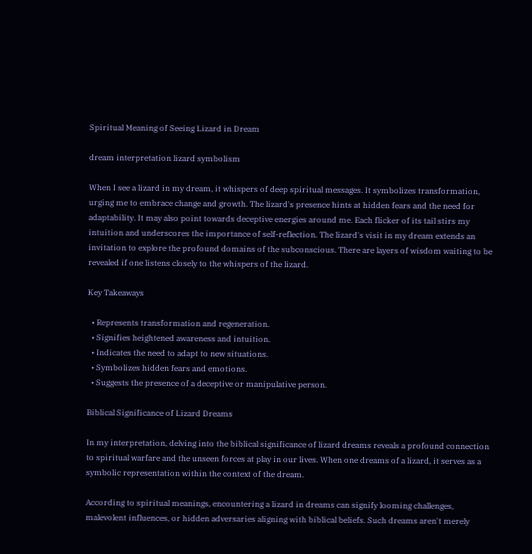Spiritual Meaning of Seeing Lizard in Dream

dream interpretation lizard symbolism

When I see a lizard in my dream, it whispers of deep spiritual messages. It symbolizes transformation, urging me to embrace change and growth. The lizard's presence hints at hidden fears and the need for adaptability. It may also point towards deceptive energies around me. Each flicker of its tail stirs my intuition and underscores the importance of self-reflection. The lizard's visit in my dream extends an invitation to explore the profound domains of the subconscious. There are layers of wisdom waiting to be revealed if one listens closely to the whispers of the lizard.

Key Takeaways

  • Represents transformation and regeneration.
  • Signifies heightened awareness and intuition.
  • Indicates the need to adapt to new situations.
  • Symbolizes hidden fears and emotions.
  • Suggests the presence of a deceptive or manipulative person.

Biblical Significance of Lizard Dreams

In my interpretation, delving into the biblical significance of lizard dreams reveals a profound connection to spiritual warfare and the unseen forces at play in our lives. When one dreams of a lizard, it serves as a symbolic representation within the context of the dream.

According to spiritual meanings, encountering a lizard in dreams can signify looming challenges, malevolent influences, or hidden adversaries aligning with biblical beliefs. Such dreams aren't merely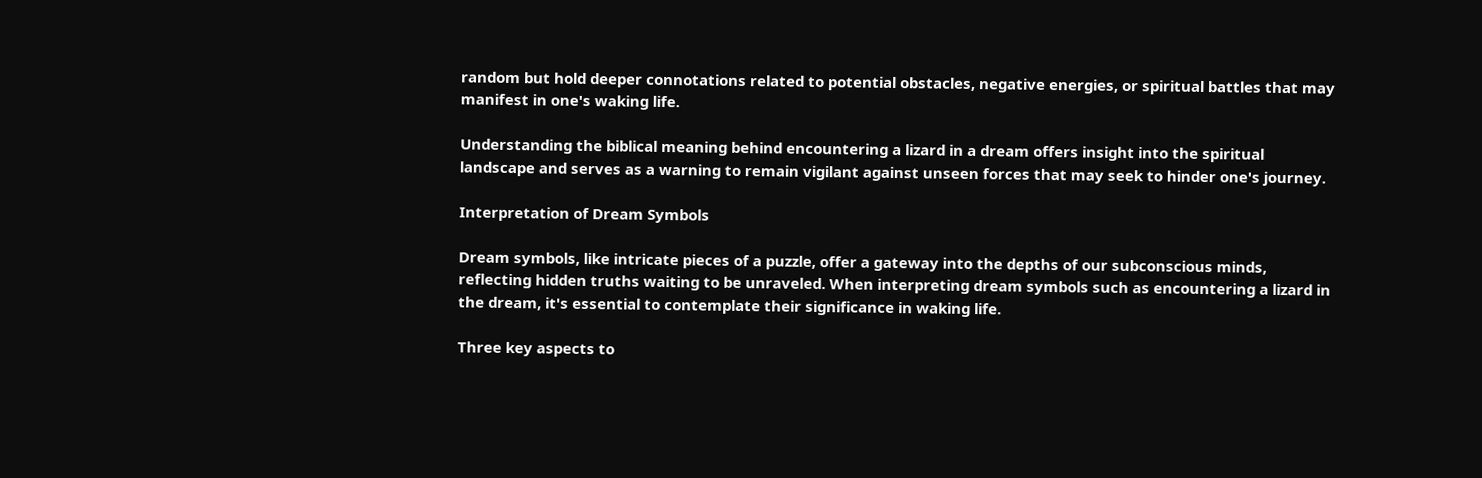random but hold deeper connotations related to potential obstacles, negative energies, or spiritual battles that may manifest in one's waking life.

Understanding the biblical meaning behind encountering a lizard in a dream offers insight into the spiritual landscape and serves as a warning to remain vigilant against unseen forces that may seek to hinder one's journey.

Interpretation of Dream Symbols

Dream symbols, like intricate pieces of a puzzle, offer a gateway into the depths of our subconscious minds, reflecting hidden truths waiting to be unraveled. When interpreting dream symbols such as encountering a lizard in the dream, it's essential to contemplate their significance in waking life.

Three key aspects to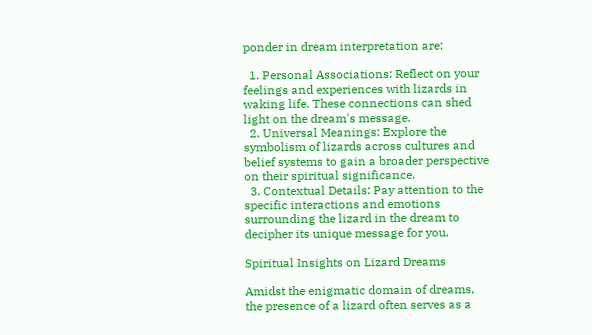ponder in dream interpretation are:

  1. Personal Associations: Reflect on your feelings and experiences with lizards in waking life. These connections can shed light on the dream's message.
  2. Universal Meanings: Explore the symbolism of lizards across cultures and belief systems to gain a broader perspective on their spiritual significance.
  3. Contextual Details: Pay attention to the specific interactions and emotions surrounding the lizard in the dream to decipher its unique message for you.

Spiritual Insights on Lizard Dreams

Amidst the enigmatic domain of dreams, the presence of a lizard often serves as a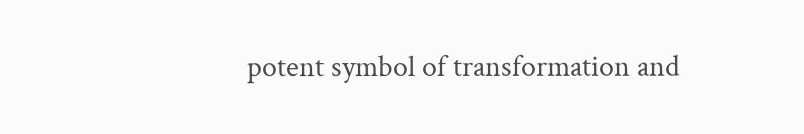potent symbol of transformation and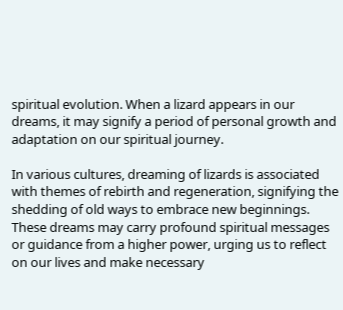spiritual evolution. When a lizard appears in our dreams, it may signify a period of personal growth and adaptation on our spiritual journey.

In various cultures, dreaming of lizards is associated with themes of rebirth and regeneration, signifying the shedding of old ways to embrace new beginnings. These dreams may carry profound spiritual messages or guidance from a higher power, urging us to reflect on our lives and make necessary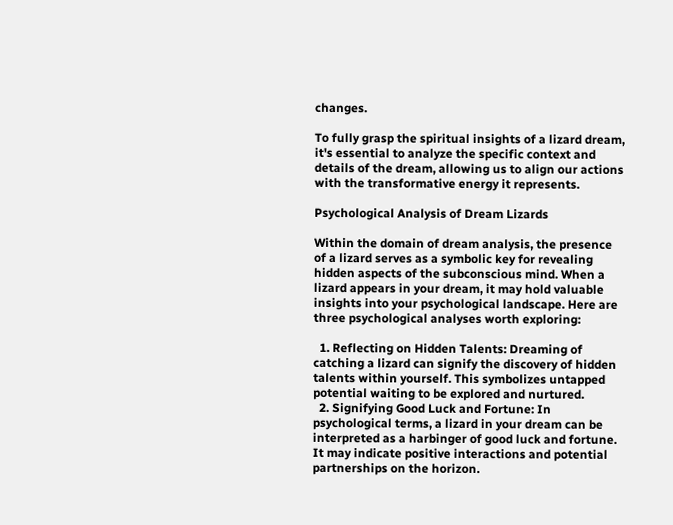changes.

To fully grasp the spiritual insights of a lizard dream, it's essential to analyze the specific context and details of the dream, allowing us to align our actions with the transformative energy it represents.

Psychological Analysis of Dream Lizards

Within the domain of dream analysis, the presence of a lizard serves as a symbolic key for revealing hidden aspects of the subconscious mind. When a lizard appears in your dream, it may hold valuable insights into your psychological landscape. Here are three psychological analyses worth exploring:

  1. Reflecting on Hidden Talents: Dreaming of catching a lizard can signify the discovery of hidden talents within yourself. This symbolizes untapped potential waiting to be explored and nurtured.
  2. Signifying Good Luck and Fortune: In psychological terms, a lizard in your dream can be interpreted as a harbinger of good luck and fortune. It may indicate positive interactions and potential partnerships on the horizon.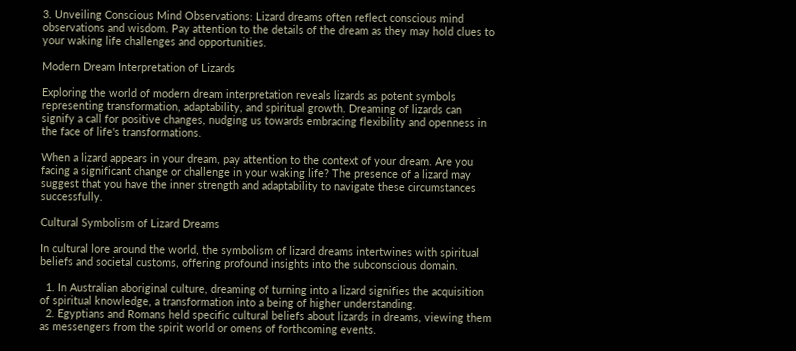3. Unveiling Conscious Mind Observations: Lizard dreams often reflect conscious mind observations and wisdom. Pay attention to the details of the dream as they may hold clues to your waking life challenges and opportunities.

Modern Dream Interpretation of Lizards

Exploring the world of modern dream interpretation reveals lizards as potent symbols representing transformation, adaptability, and spiritual growth. Dreaming of lizards can signify a call for positive changes, nudging us towards embracing flexibility and openness in the face of life's transformations.

When a lizard appears in your dream, pay attention to the context of your dream. Are you facing a significant change or challenge in your waking life? The presence of a lizard may suggest that you have the inner strength and adaptability to navigate these circumstances successfully.

Cultural Symbolism of Lizard Dreams

In cultural lore around the world, the symbolism of lizard dreams intertwines with spiritual beliefs and societal customs, offering profound insights into the subconscious domain.

  1. In Australian aboriginal culture, dreaming of turning into a lizard signifies the acquisition of spiritual knowledge, a transformation into a being of higher understanding.
  2. Egyptians and Romans held specific cultural beliefs about lizards in dreams, viewing them as messengers from the spirit world or omens of forthcoming events.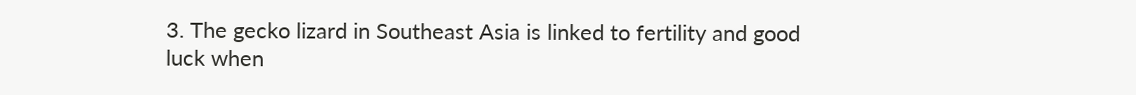3. The gecko lizard in Southeast Asia is linked to fertility and good luck when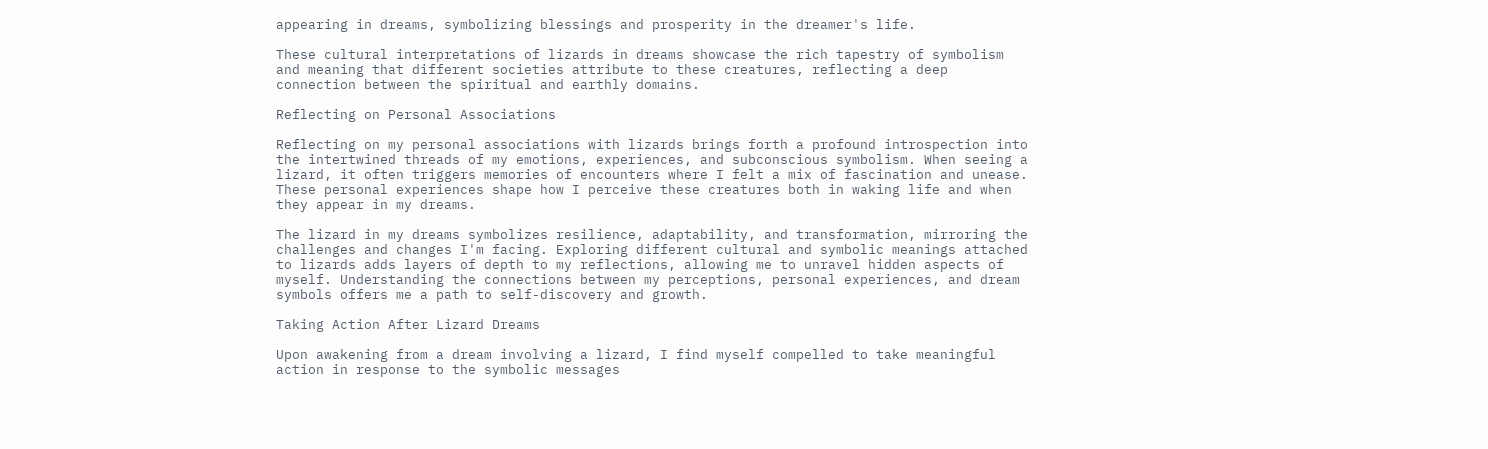appearing in dreams, symbolizing blessings and prosperity in the dreamer's life.

These cultural interpretations of lizards in dreams showcase the rich tapestry of symbolism and meaning that different societies attribute to these creatures, reflecting a deep connection between the spiritual and earthly domains.

Reflecting on Personal Associations

Reflecting on my personal associations with lizards brings forth a profound introspection into the intertwined threads of my emotions, experiences, and subconscious symbolism. When seeing a lizard, it often triggers memories of encounters where I felt a mix of fascination and unease. These personal experiences shape how I perceive these creatures both in waking life and when they appear in my dreams.

The lizard in my dreams symbolizes resilience, adaptability, and transformation, mirroring the challenges and changes I'm facing. Exploring different cultural and symbolic meanings attached to lizards adds layers of depth to my reflections, allowing me to unravel hidden aspects of myself. Understanding the connections between my perceptions, personal experiences, and dream symbols offers me a path to self-discovery and growth.

Taking Action After Lizard Dreams

Upon awakening from a dream involving a lizard, I find myself compelled to take meaningful action in response to the symbolic messages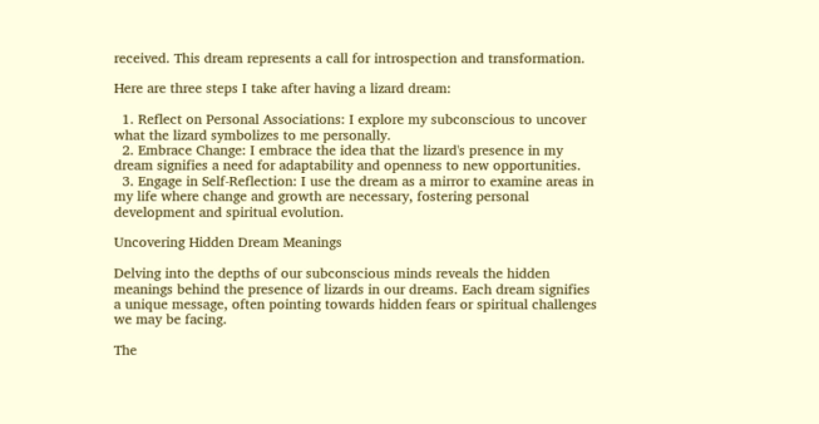received. This dream represents a call for introspection and transformation.

Here are three steps I take after having a lizard dream:

  1. Reflect on Personal Associations: I explore my subconscious to uncover what the lizard symbolizes to me personally.
  2. Embrace Change: I embrace the idea that the lizard's presence in my dream signifies a need for adaptability and openness to new opportunities.
  3. Engage in Self-Reflection: I use the dream as a mirror to examine areas in my life where change and growth are necessary, fostering personal development and spiritual evolution.

Uncovering Hidden Dream Meanings

Delving into the depths of our subconscious minds reveals the hidden meanings behind the presence of lizards in our dreams. Each dream signifies a unique message, often pointing towards hidden fears or spiritual challenges we may be facing.

The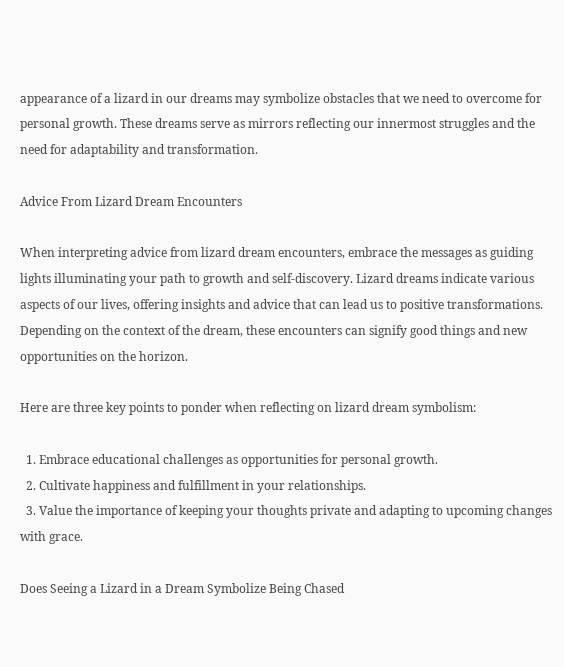appearance of a lizard in our dreams may symbolize obstacles that we need to overcome for personal growth. These dreams serve as mirrors reflecting our innermost struggles and the need for adaptability and transformation.

Advice From Lizard Dream Encounters

When interpreting advice from lizard dream encounters, embrace the messages as guiding lights illuminating your path to growth and self-discovery. Lizard dreams indicate various aspects of our lives, offering insights and advice that can lead us to positive transformations. Depending on the context of the dream, these encounters can signify good things and new opportunities on the horizon.

Here are three key points to ponder when reflecting on lizard dream symbolism:

  1. Embrace educational challenges as opportunities for personal growth.
  2. Cultivate happiness and fulfillment in your relationships.
  3. Value the importance of keeping your thoughts private and adapting to upcoming changes with grace.

Does Seeing a Lizard in a Dream Symbolize Being Chased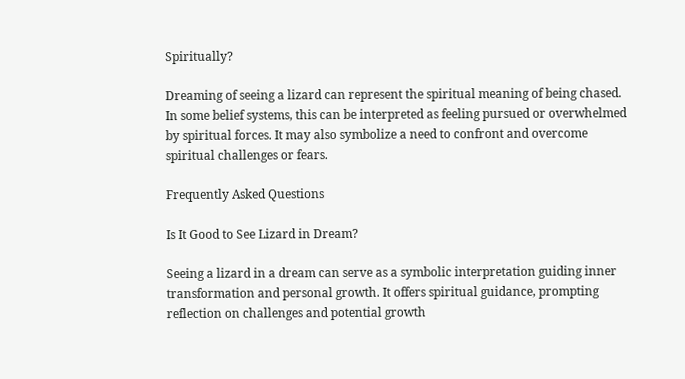Spiritually?

Dreaming of seeing a lizard can represent the spiritual meaning of being chased. In some belief systems, this can be interpreted as feeling pursued or overwhelmed by spiritual forces. It may also symbolize a need to confront and overcome spiritual challenges or fears.

Frequently Asked Questions

Is It Good to See Lizard in Dream?

Seeing a lizard in a dream can serve as a symbolic interpretation guiding inner transformation and personal growth. It offers spiritual guidance, prompting reflection on challenges and potential growth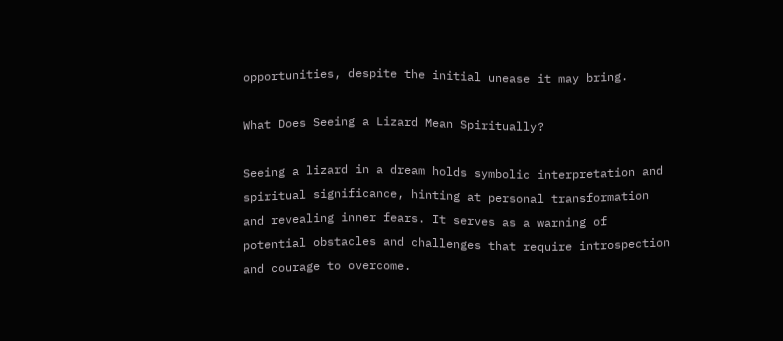opportunities, despite the initial unease it may bring.

What Does Seeing a Lizard Mean Spiritually?

Seeing a lizard in a dream holds symbolic interpretation and spiritual significance, hinting at personal transformation and revealing inner fears. It serves as a warning of potential obstacles and challenges that require introspection and courage to overcome.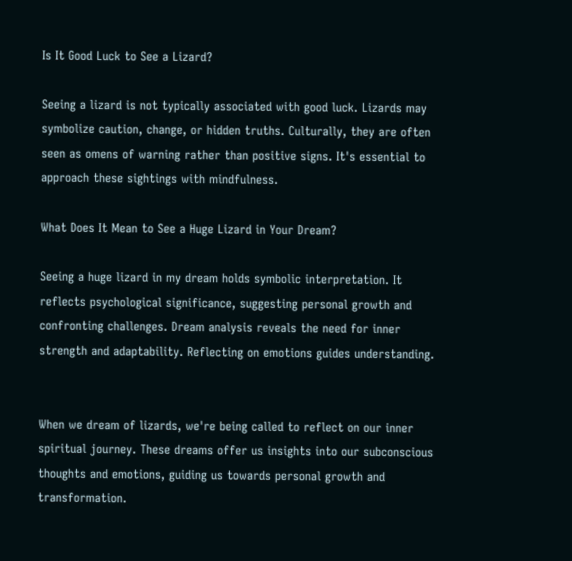Is It Good Luck to See a Lizard?

Seeing a lizard is not typically associated with good luck. Lizards may symbolize caution, change, or hidden truths. Culturally, they are often seen as omens of warning rather than positive signs. It's essential to approach these sightings with mindfulness.

What Does It Mean to See a Huge Lizard in Your Dream?

Seeing a huge lizard in my dream holds symbolic interpretation. It reflects psychological significance, suggesting personal growth and confronting challenges. Dream analysis reveals the need for inner strength and adaptability. Reflecting on emotions guides understanding.


When we dream of lizards, we're being called to reflect on our inner spiritual journey. These dreams offer us insights into our subconscious thoughts and emotions, guiding us towards personal growth and transformation.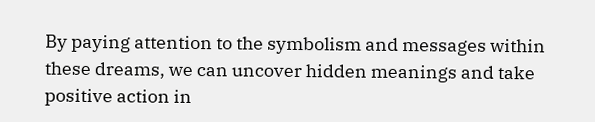By paying attention to the symbolism and messages within these dreams, we can uncover hidden meanings and take positive action in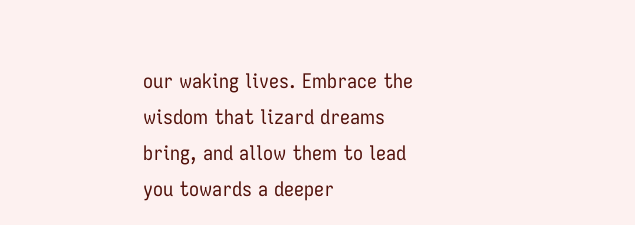our waking lives. Embrace the wisdom that lizard dreams bring, and allow them to lead you towards a deeper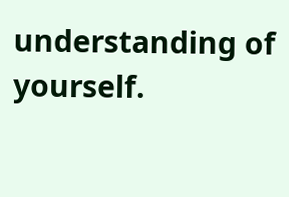understanding of yourself.